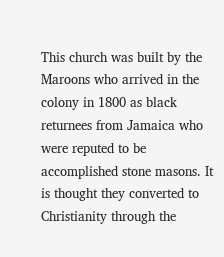This church was built by the Maroons who arrived in the colony in 1800 as black returnees from Jamaica who were reputed to be accomplished stone masons. It is thought they converted to Christianity through the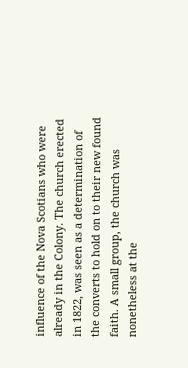influence of the Nova Scotians who were already in the Colony. The church erected in 1822, was seen as a determination of the converts to hold on to their new found faith. A small group, the church was nonetheless at the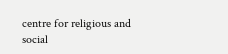centre for religious and social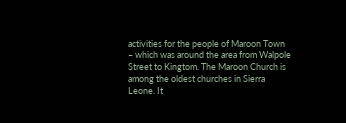activities for the people of Maroon Town – which was around the area from Walpole Street to Kingtom. The Maroon Church is among the oldest churches in Sierra Leone. It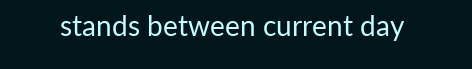stands between current day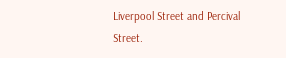Liverpool Street and Percival Street.